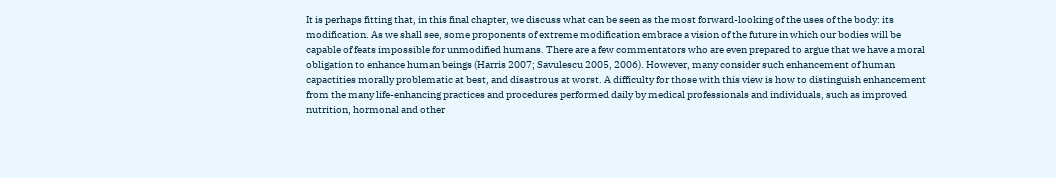It is perhaps fitting that, in this final chapter, we discuss what can be seen as the most forward-looking of the uses of the body: its modification. As we shall see, some proponents of extreme modification embrace a vision of the future in which our bodies will be capable of feats impossible for unmodified humans. There are a few commentators who are even prepared to argue that we have a moral obligation to enhance human beings (Harris 2007; Savulescu 2005, 2006). However, many consider such enhancement of human capactities morally problematic at best, and disastrous at worst. A difficulty for those with this view is how to distinguish enhancement from the many life-enhancing practices and procedures performed daily by medical professionals and individuals, such as improved nutrition, hormonal and other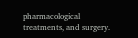pharmacological treatments, and surgery.